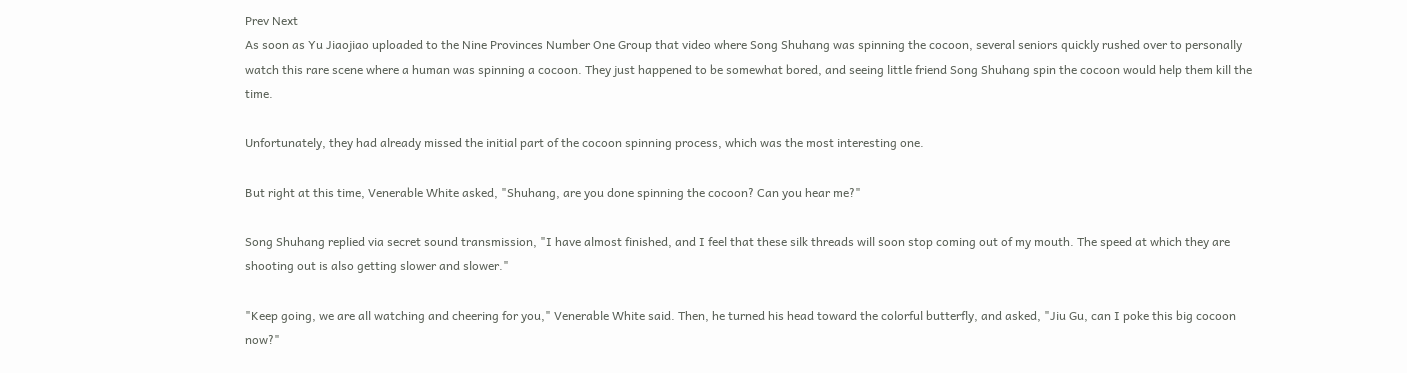Prev Next
As soon as Yu Jiaojiao uploaded to the Nine Provinces Number One Group that video where Song Shuhang was spinning the cocoon, several seniors quickly rushed over to personally watch this rare scene where a human was spinning a cocoon. They just happened to be somewhat bored, and seeing little friend Song Shuhang spin the cocoon would help them kill the time.

Unfortunately, they had already missed the initial part of the cocoon spinning process, which was the most interesting one.

But right at this time, Venerable White asked, "Shuhang, are you done spinning the cocoon? Can you hear me?"

Song Shuhang replied via secret sound transmission, "I have almost finished, and I feel that these silk threads will soon stop coming out of my mouth. The speed at which they are shooting out is also getting slower and slower."

"Keep going, we are all watching and cheering for you," Venerable White said. Then, he turned his head toward the colorful butterfly, and asked, "Jiu Gu, can I poke this big cocoon now?"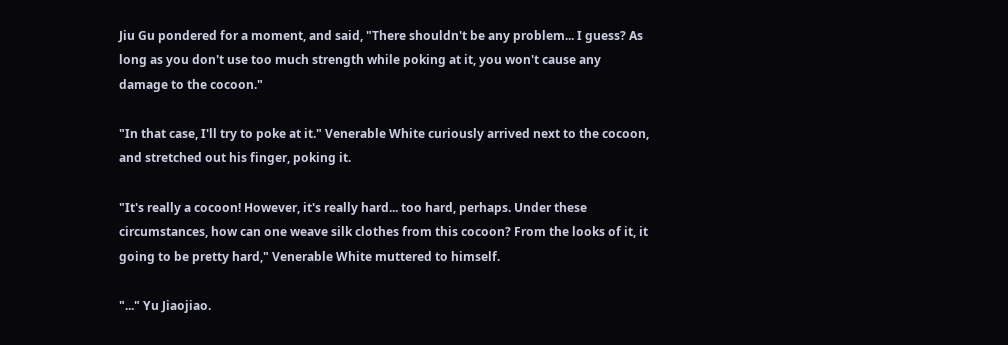Jiu Gu pondered for a moment, and said, "There shouldn't be any problem... I guess? As long as you don't use too much strength while poking at it, you won't cause any damage to the cocoon."

"In that case, I'll try to poke at it." Venerable White curiously arrived next to the cocoon, and stretched out his finger, poking it.

"It's really a cocoon! However, it's really hard... too hard, perhaps. Under these circumstances, how can one weave silk clothes from this cocoon? From the looks of it, it going to be pretty hard," Venerable White muttered to himself.

"..." Yu Jiaojiao.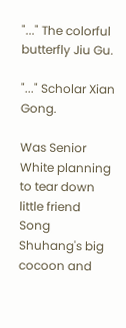"..." The colorful butterfly Jiu Gu.

"..." Scholar Xian Gong.

Was Senior White planning to tear down little friend Song Shuhang's big cocoon and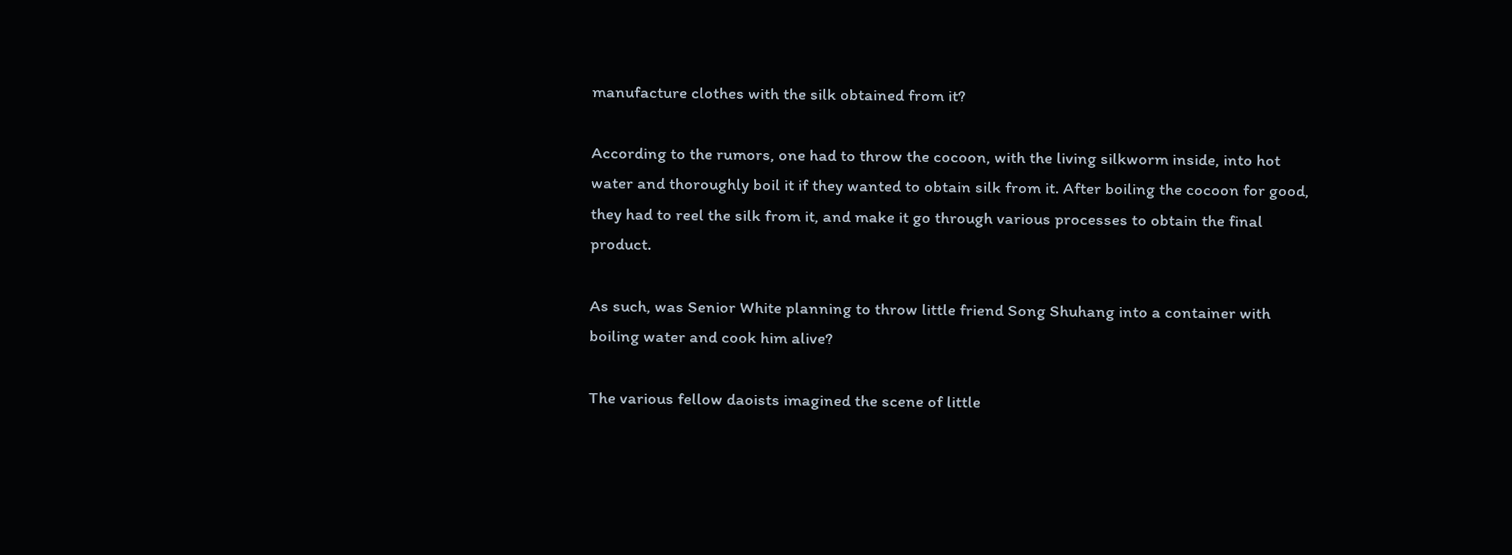manufacture clothes with the silk obtained from it?

According to the rumors, one had to throw the cocoon, with the living silkworm inside, into hot water and thoroughly boil it if they wanted to obtain silk from it. After boiling the cocoon for good, they had to reel the silk from it, and make it go through various processes to obtain the final product.

As such, was Senior White planning to throw little friend Song Shuhang into a container with boiling water and cook him alive?

The various fellow daoists imagined the scene of little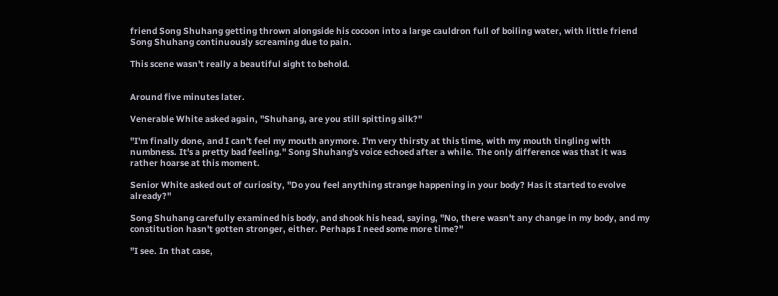friend Song Shuhang getting thrown alongside his cocoon into a large cauldron full of boiling water, with little friend Song Shuhang continuously screaming due to pain.

This scene wasn't really a beautiful sight to behold.


Around five minutes later.

Venerable White asked again, "Shuhang, are you still spitting silk?"

"I'm finally done, and I can't feel my mouth anymore. I'm very thirsty at this time, with my mouth tingling with numbness. It's a pretty bad feeling." Song Shuhang's voice echoed after a while. The only difference was that it was rather hoarse at this moment.

Senior White asked out of curiosity, "Do you feel anything strange happening in your body? Has it started to evolve already?"

Song Shuhang carefully examined his body, and shook his head, saying, "No, there wasn't any change in my body, and my constitution hasn't gotten stronger, either. Perhaps I need some more time?"

"I see. In that case,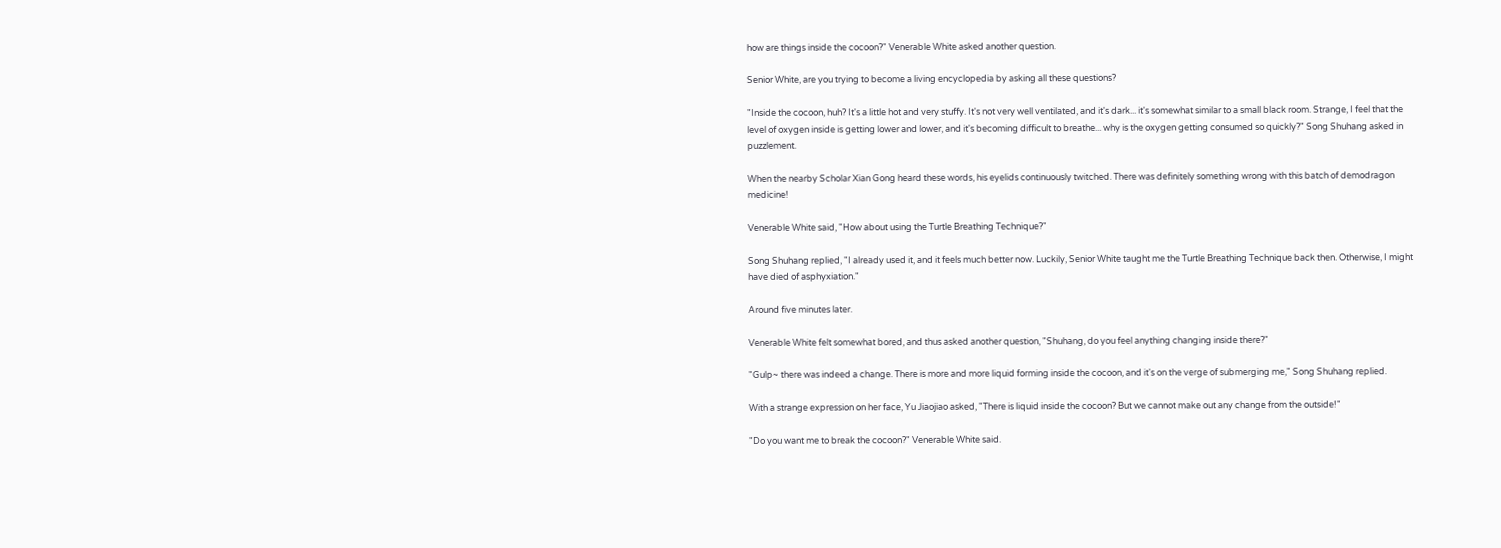how are things inside the cocoon?" Venerable White asked another question.

Senior White, are you trying to become a living encyclopedia by asking all these questions?

"Inside the cocoon, huh? It's a little hot and very stuffy. It's not very well ventilated, and it's dark... it's somewhat similar to a small black room. Strange, I feel that the level of oxygen inside is getting lower and lower, and it's becoming difficult to breathe... why is the oxygen getting consumed so quickly?" Song Shuhang asked in puzzlement.

When the nearby Scholar Xian Gong heard these words, his eyelids continuously twitched. There was definitely something wrong with this batch of demodragon medicine!

Venerable White said, "How about using the Turtle Breathing Technique?"

Song Shuhang replied, "I already used it, and it feels much better now. Luckily, Senior White taught me the Turtle Breathing Technique back then. Otherwise, I might have died of asphyxiation."

Around five minutes later.

Venerable White felt somewhat bored, and thus asked another question, "Shuhang, do you feel anything changing inside there?"

"Gulp~ there was indeed a change. There is more and more liquid forming inside the cocoon, and it's on the verge of submerging me," Song Shuhang replied.

With a strange expression on her face, Yu Jiaojiao asked, "There is liquid inside the cocoon? But we cannot make out any change from the outside!"

"Do you want me to break the cocoon?" Venerable White said.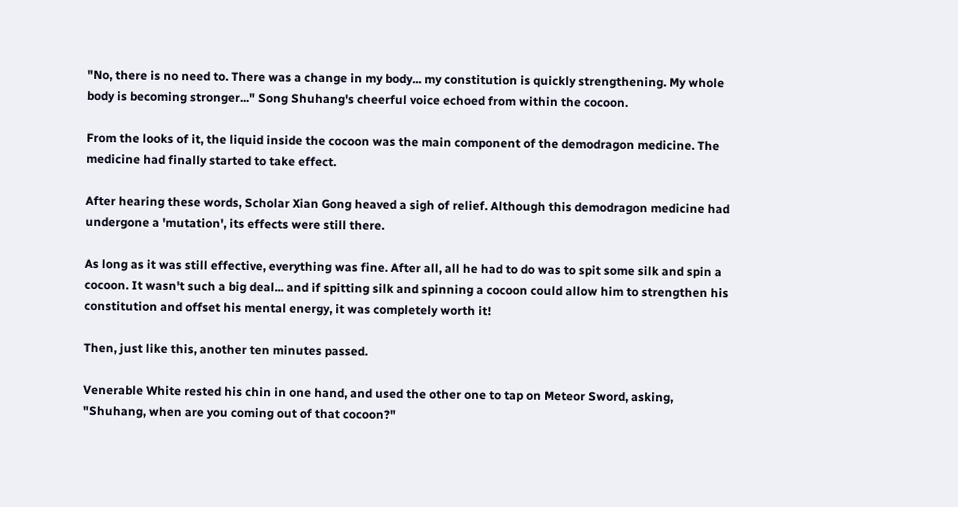"No, there is no need to. There was a change in my body... my constitution is quickly strengthening. My whole body is becoming stronger..." Song Shuhang's cheerful voice echoed from within the cocoon.

From the looks of it, the liquid inside the cocoon was the main component of the demodragon medicine. The medicine had finally started to take effect.

After hearing these words, Scholar Xian Gong heaved a sigh of relief. Although this demodragon medicine had undergone a 'mutation', its effects were still there.

As long as it was still effective, everything was fine. After all, all he had to do was to spit some silk and spin a cocoon. It wasn't such a big deal... and if spitting silk and spinning a cocoon could allow him to strengthen his constitution and offset his mental energy, it was completely worth it!

Then, just like this, another ten minutes passed.

Venerable White rested his chin in one hand, and used the other one to tap on Meteor Sword, asking, "Shuhang, when are you coming out of that cocoon?"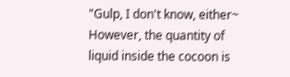"Gulp, I don't know, either~ However, the quantity of liquid inside the cocoon is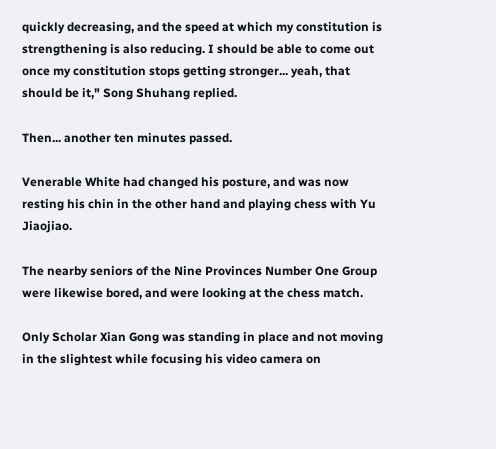quickly decreasing, and the speed at which my constitution is strengthening is also reducing. I should be able to come out once my constitution stops getting stronger... yeah, that should be it," Song Shuhang replied.

Then... another ten minutes passed.

Venerable White had changed his posture, and was now resting his chin in the other hand and playing chess with Yu Jiaojiao.

The nearby seniors of the Nine Provinces Number One Group were likewise bored, and were looking at the chess match.

Only Scholar Xian Gong was standing in place and not moving in the slightest while focusing his video camera on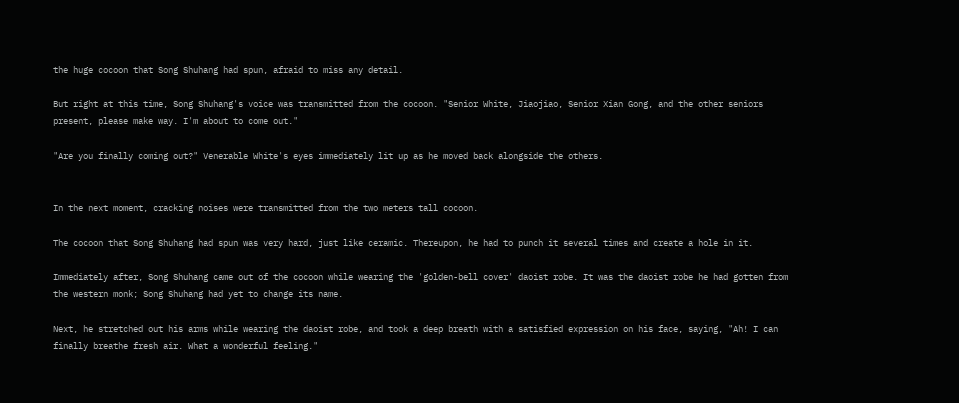the huge cocoon that Song Shuhang had spun, afraid to miss any detail.

But right at this time, Song Shuhang's voice was transmitted from the cocoon. "Senior White, Jiaojiao, Senior Xian Gong, and the other seniors present, please make way. I'm about to come out."

"Are you finally coming out?" Venerable White's eyes immediately lit up as he moved back alongside the others.


In the next moment, cracking noises were transmitted from the two meters tall cocoon.

The cocoon that Song Shuhang had spun was very hard, just like ceramic. Thereupon, he had to punch it several times and create a hole in it.

Immediately after, Song Shuhang came out of the cocoon while wearing the 'golden-bell cover' daoist robe. It was the daoist robe he had gotten from the western monk; Song Shuhang had yet to change its name.

Next, he stretched out his arms while wearing the daoist robe, and took a deep breath with a satisfied expression on his face, saying, "Ah! I can finally breathe fresh air. What a wonderful feeling."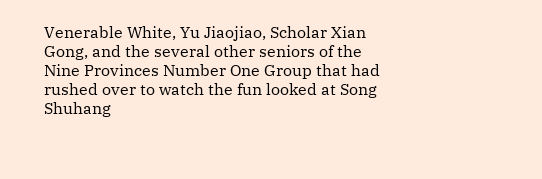Venerable White, Yu Jiaojiao, Scholar Xian Gong, and the several other seniors of the Nine Provinces Number One Group that had rushed over to watch the fun looked at Song Shuhang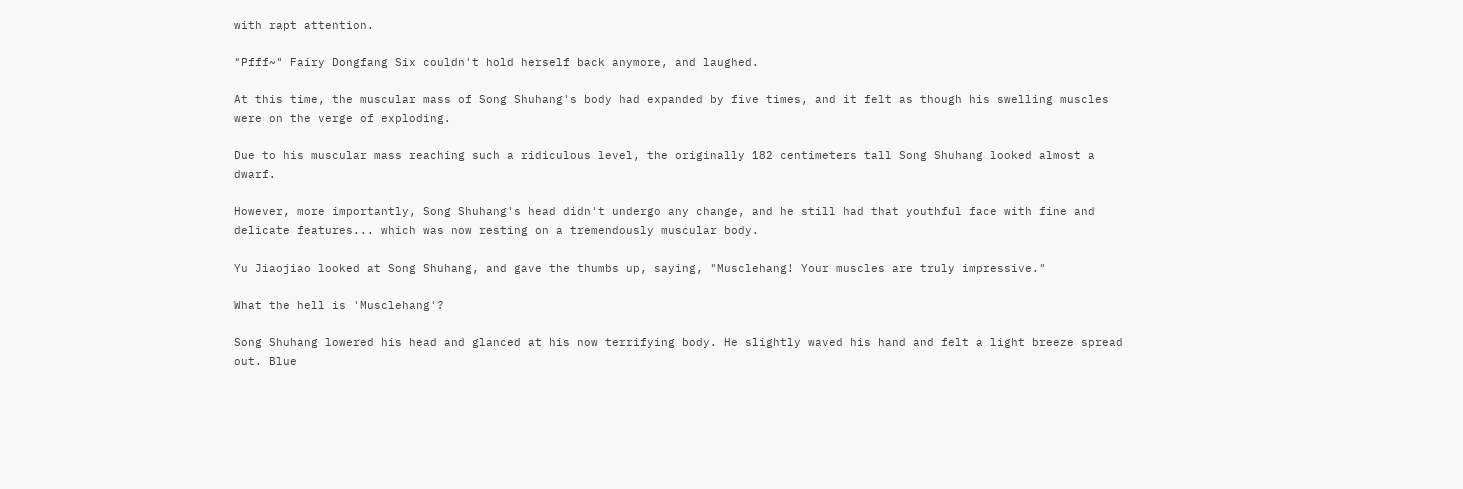with rapt attention.

"Pfff~" Fairy Dongfang Six couldn't hold herself back anymore, and laughed.

At this time, the muscular mass of Song Shuhang's body had expanded by five times, and it felt as though his swelling muscles were on the verge of exploding.

Due to his muscular mass reaching such a ridiculous level, the originally 182 centimeters tall Song Shuhang looked almost a dwarf.

However, more importantly, Song Shuhang's head didn't undergo any change, and he still had that youthful face with fine and delicate features... which was now resting on a tremendously muscular body.

Yu Jiaojiao looked at Song Shuhang, and gave the thumbs up, saying, "Musclehang! Your muscles are truly impressive."

What the hell is 'Musclehang'?

Song Shuhang lowered his head and glanced at his now terrifying body. He slightly waved his hand and felt a light breeze spread out. Blue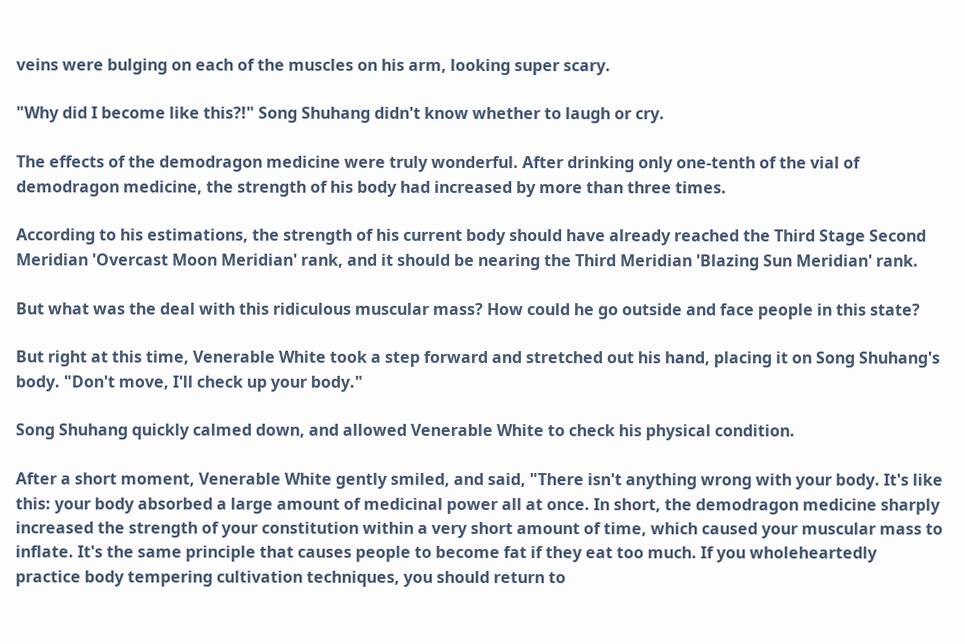veins were bulging on each of the muscles on his arm, looking super scary.

"Why did I become like this?!" Song Shuhang didn't know whether to laugh or cry.

The effects of the demodragon medicine were truly wonderful. After drinking only one-tenth of the vial of demodragon medicine, the strength of his body had increased by more than three times.

According to his estimations, the strength of his current body should have already reached the Third Stage Second Meridian 'Overcast Moon Meridian' rank, and it should be nearing the Third Meridian 'Blazing Sun Meridian' rank.

But what was the deal with this ridiculous muscular mass? How could he go outside and face people in this state?

But right at this time, Venerable White took a step forward and stretched out his hand, placing it on Song Shuhang's body. "Don't move, I'll check up your body."

Song Shuhang quickly calmed down, and allowed Venerable White to check his physical condition.

After a short moment, Venerable White gently smiled, and said, "There isn't anything wrong with your body. It's like this: your body absorbed a large amount of medicinal power all at once. In short, the demodragon medicine sharply increased the strength of your constitution within a very short amount of time, which caused your muscular mass to inflate. It's the same principle that causes people to become fat if they eat too much. If you wholeheartedly practice body tempering cultivation techniques, you should return to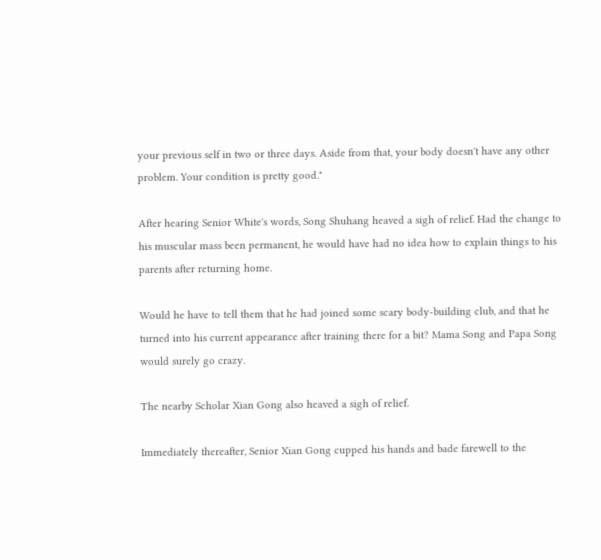your previous self in two or three days. Aside from that, your body doesn't have any other problem. Your condition is pretty good."

After hearing Senior White's words, Song Shuhang heaved a sigh of relief. Had the change to his muscular mass been permanent, he would have had no idea how to explain things to his parents after returning home.

Would he have to tell them that he had joined some scary body-building club, and that he turned into his current appearance after training there for a bit? Mama Song and Papa Song would surely go crazy.

The nearby Scholar Xian Gong also heaved a sigh of relief.

Immediately thereafter, Senior Xian Gong cupped his hands and bade farewell to the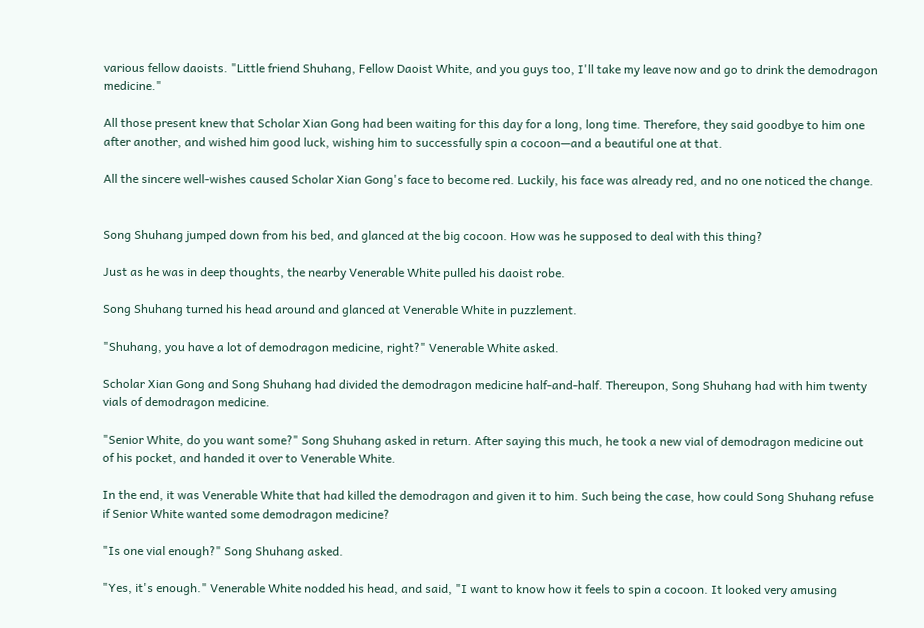various fellow daoists. "Little friend Shuhang, Fellow Daoist White, and you guys too, I'll take my leave now and go to drink the demodragon medicine."

All those present knew that Scholar Xian Gong had been waiting for this day for a long, long time. Therefore, they said goodbye to him one after another, and wished him good luck, wishing him to successfully spin a cocoon—and a beautiful one at that.

All the sincere well-wishes caused Scholar Xian Gong's face to become red. Luckily, his face was already red, and no one noticed the change.


Song Shuhang jumped down from his bed, and glanced at the big cocoon. How was he supposed to deal with this thing?

Just as he was in deep thoughts, the nearby Venerable White pulled his daoist robe.

Song Shuhang turned his head around and glanced at Venerable White in puzzlement.

"Shuhang, you have a lot of demodragon medicine, right?" Venerable White asked.

Scholar Xian Gong and Song Shuhang had divided the demodragon medicine half-and-half. Thereupon, Song Shuhang had with him twenty vials of demodragon medicine.

"Senior White, do you want some?" Song Shuhang asked in return. After saying this much, he took a new vial of demodragon medicine out of his pocket, and handed it over to Venerable White.

In the end, it was Venerable White that had killed the demodragon and given it to him. Such being the case, how could Song Shuhang refuse if Senior White wanted some demodragon medicine?

"Is one vial enough?" Song Shuhang asked.

"Yes, it's enough." Venerable White nodded his head, and said, "I want to know how it feels to spin a cocoon. It looked very amusing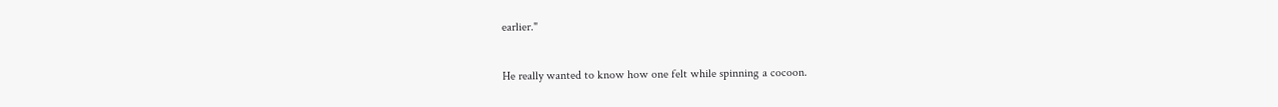earlier."

He really wanted to know how one felt while spinning a cocoon.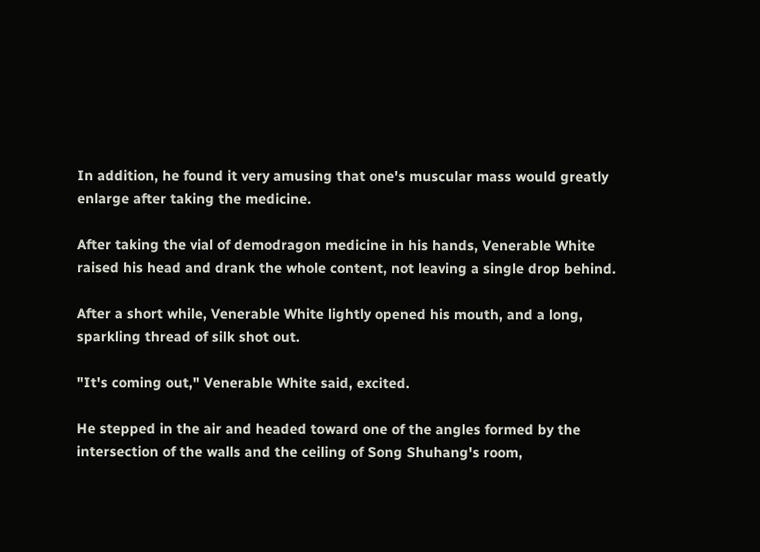In addition, he found it very amusing that one's muscular mass would greatly enlarge after taking the medicine.

After taking the vial of demodragon medicine in his hands, Venerable White raised his head and drank the whole content, not leaving a single drop behind.

After a short while, Venerable White lightly opened his mouth, and a long, sparkling thread of silk shot out.

"It's coming out," Venerable White said, excited.

He stepped in the air and headed toward one of the angles formed by the intersection of the walls and the ceiling of Song Shuhang's room,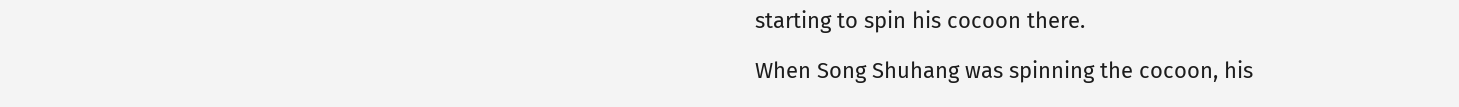starting to spin his cocoon there.

When Song Shuhang was spinning the cocoon, his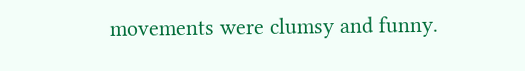movements were clumsy and funny.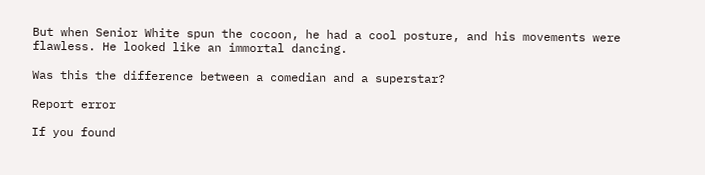But when Senior White spun the cocoon, he had a cool posture, and his movements were flawless. He looked like an immortal dancing.

Was this the difference between a comedian and a superstar?

Report error

If you found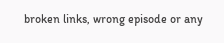broken links, wrong episode or any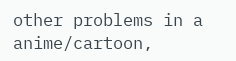other problems in a anime/cartoon,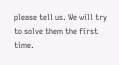please tell us. We will try to solve them the first time.